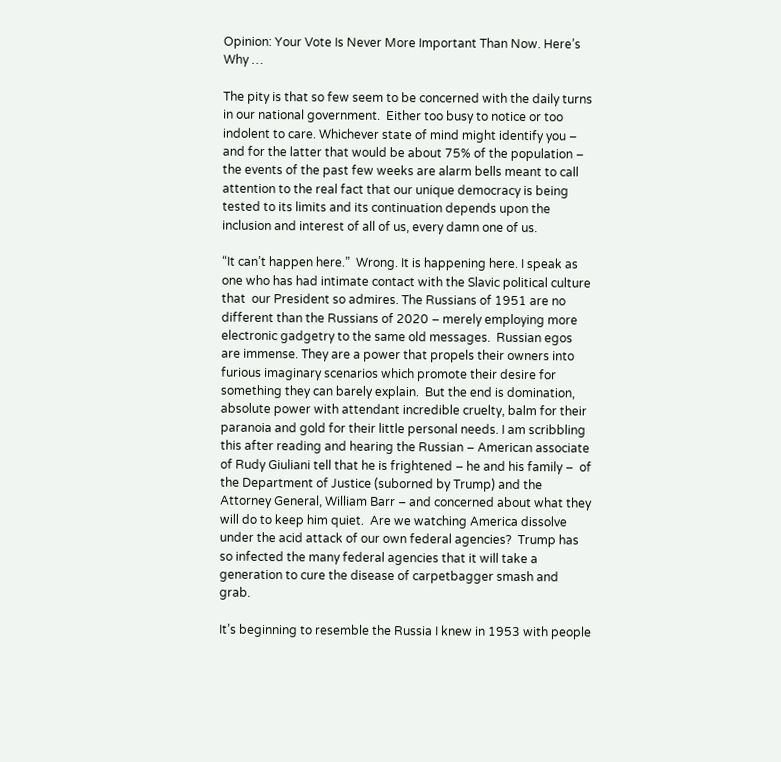Opinion: Your Vote Is Never More Important Than Now. Here’s Why …

The pity is that so few seem to be concerned with the daily turns in our national government.  Either too busy to notice or too indolent to care. Whichever state of mind might identify you – and for the latter that would be about 75% of the population – the events of the past few weeks are alarm bells meant to call attention to the real fact that our unique democracy is being tested to its limits and its continuation depends upon the inclusion and interest of all of us, every damn one of us.

“It can’t happen here.”  Wrong. It is happening here. I speak as one who has had intimate contact with the Slavic political culture that  our President so admires. The Russians of 1951 are no different than the Russians of 2020 – merely employing more electronic gadgetry to the same old messages.  Russian egos are immense. They are a power that propels their owners into furious imaginary scenarios which promote their desire for something they can barely explain.  But the end is domination, absolute power with attendant incredible cruelty, balm for their paranoia and gold for their little personal needs. I am scribbling this after reading and hearing the Russian – American associate of Rudy Giuliani tell that he is frightened – he and his family –  of the Department of Justice (suborned by Trump) and the Attorney General, William Barr – and concerned about what they will do to keep him quiet.  Are we watching America dissolve under the acid attack of our own federal agencies?  Trump has so infected the many federal agencies that it will take a generation to cure the disease of carpetbagger smash and grab.

It’s beginning to resemble the Russia I knew in 1953 with people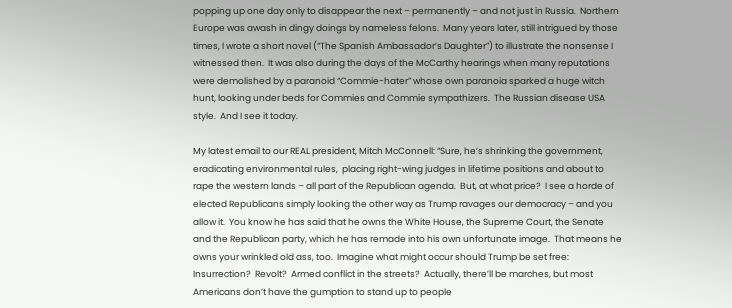popping up one day only to disappear the next – permanently – and not just in Russia.  Northern Europe was awash in dingy doings by nameless felons.  Many years later, still intrigued by those times, I wrote a short novel (“The Spanish Ambassador’s Daughter”) to illustrate the nonsense I witnessed then.  It was also during the days of the McCarthy hearings when many reputations were demolished by a paranoid “Commie-hater” whose own paranoia sparked a huge witch hunt, looking under beds for Commies and Commie sympathizers.  The Russian disease USA style.  And I see it today.

My latest email to our REAL president, Mitch McConnell: “Sure, he’s shrinking the government, eradicating environmental rules,  placing right-wing judges in lifetime positions and about to rape the western lands – all part of the Republican agenda.  But, at what price?  I see a horde of elected Republicans simply looking the other way as Trump ravages our democracy – and you allow it.  You know he has said that he owns the White House, the Supreme Court, the Senate and the Republican party, which he has remade into his own unfortunate image.  That means he owns your wrinkled old ass, too.  Imagine what might occur should Trump be set free:  Insurrection?  Revolt?  Armed conflict in the streets?  Actually, there’ll be marches, but most Americans don’t have the gumption to stand up to people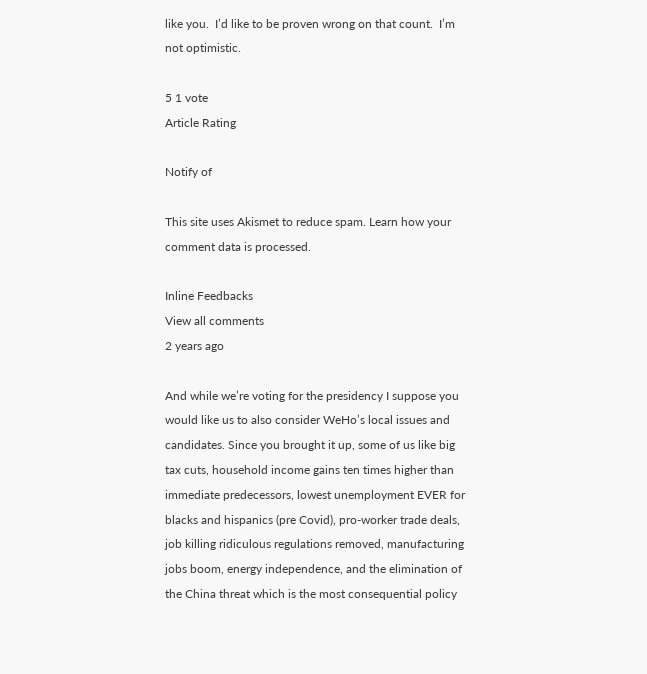like you.  I’d like to be proven wrong on that count.  I’m not optimistic.

5 1 vote
Article Rating

Notify of

This site uses Akismet to reduce spam. Learn how your comment data is processed.

Inline Feedbacks
View all comments
2 years ago

And while we’re voting for the presidency I suppose you would like us to also consider WeHo’s local issues and candidates. Since you brought it up, some of us like big tax cuts, household income gains ten times higher than immediate predecessors, lowest unemployment EVER for blacks and hispanics (pre Covid), pro-worker trade deals, job killing ridiculous regulations removed, manufacturing jobs boom, energy independence, and the elimination of the China threat which is the most consequential policy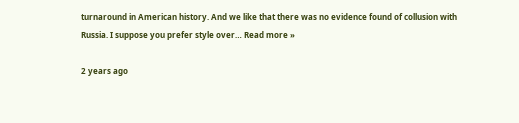turnaround in American history. And we like that there was no evidence found of collusion with Russia. I suppose you prefer style over… Read more »

2 years ago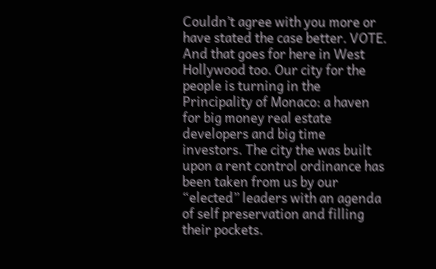Couldn’t agree with you more or have stated the case better. VOTE. And that goes for here in West Hollywood too. Our city for the people is turning in the Principality of Monaco: a haven for big money real estate developers and big time investors. The city the was built upon a rent control ordinance has been taken from us by our “elected” leaders with an agenda of self preservation and filling their pockets.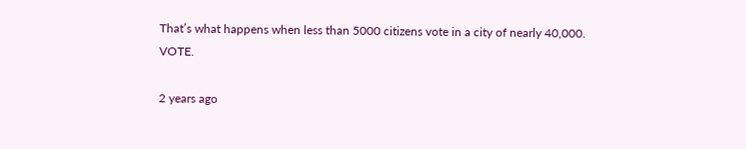That’s what happens when less than 5000 citizens vote in a city of nearly 40,000. VOTE.

2 years ago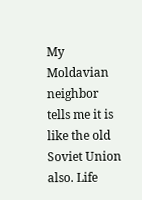My Moldavian neighbor tells me it is like the old Soviet Union also. Life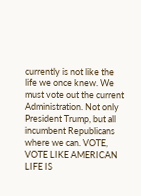currently is not like the life we once knew. We must vote out the current Administration. Not only President Trump, but all incumbent Republicans where we can. VOTE, VOTE LIKE AMERICAN LIFE IS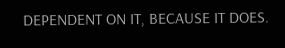DEPENDENT ON IT, BECAUSE IT DOES.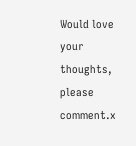Would love your thoughts, please comment.x